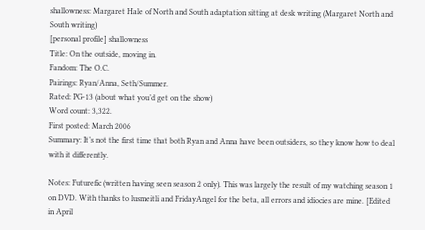shallowness: Margaret Hale of North and South adaptation sitting at desk writing (Margaret North and South writing)
[personal profile] shallowness
Title: On the outside, moving in.
Fandom: The O.C.
Pairings: Ryan/Anna, Seth/Summer.
Rated: PG-13 (about what you’d get on the show)
Word count: 3,322.
First posted: March 2006
Summary: It’s not the first time that both Ryan and Anna have been outsiders, so they know how to deal with it differently.

Notes: Futurefic (written having seen season 2 only). This was largely the result of my watching season 1 on DVD. With thanks to lusmeitli and FridayAngel for the beta, all errors and idiocies are mine. [Edited in April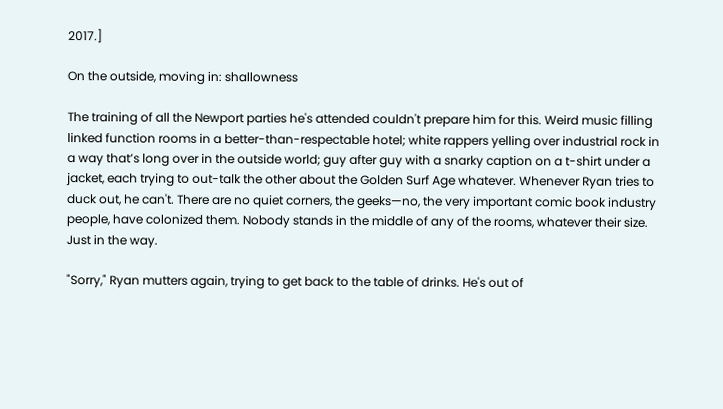2017.]

On the outside, moving in: shallowness

The training of all the Newport parties he's attended couldn't prepare him for this. Weird music filling linked function rooms in a better-than-respectable hotel; white rappers yelling over industrial rock in a way that’s long over in the outside world; guy after guy with a snarky caption on a t-shirt under a jacket, each trying to out-talk the other about the Golden Surf Age whatever. Whenever Ryan tries to duck out, he can't. There are no quiet corners, the geeks—no, the very important comic book industry people, have colonized them. Nobody stands in the middle of any of the rooms, whatever their size. Just in the way.

"Sorry," Ryan mutters again, trying to get back to the table of drinks. He's out of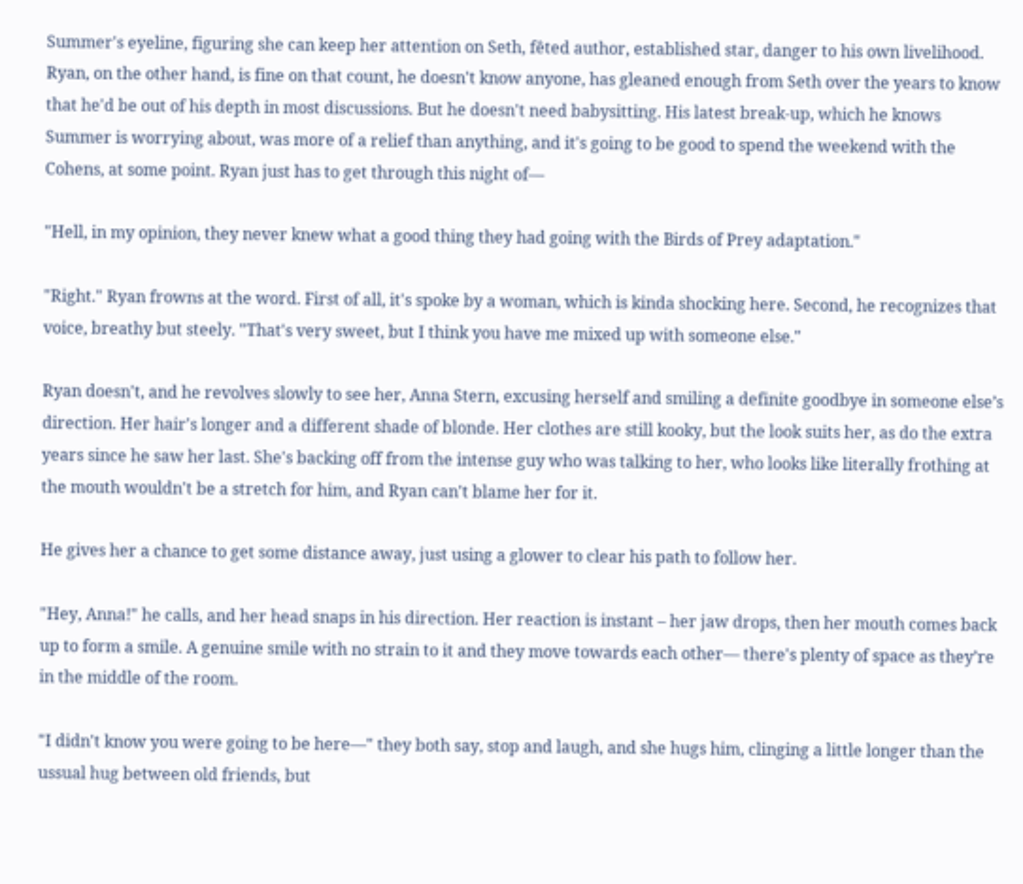Summer's eyeline, figuring she can keep her attention on Seth, fêted author, established star, danger to his own livelihood. Ryan, on the other hand, is fine on that count, he doesn't know anyone, has gleaned enough from Seth over the years to know that he'd be out of his depth in most discussions. But he doesn't need babysitting. His latest break-up, which he knows Summer is worrying about, was more of a relief than anything, and it's going to be good to spend the weekend with the Cohens, at some point. Ryan just has to get through this night of—

"Hell, in my opinion, they never knew what a good thing they had going with the Birds of Prey adaptation."

"Right." Ryan frowns at the word. First of all, it's spoke by a woman, which is kinda shocking here. Second, he recognizes that voice, breathy but steely. "That's very sweet, but I think you have me mixed up with someone else."

Ryan doesn't, and he revolves slowly to see her, Anna Stern, excusing herself and smiling a definite goodbye in someone else’s direction. Her hair's longer and a different shade of blonde. Her clothes are still kooky, but the look suits her, as do the extra years since he saw her last. She's backing off from the intense guy who was talking to her, who looks like literally frothing at the mouth wouldn't be a stretch for him, and Ryan can't blame her for it.

He gives her a chance to get some distance away, just using a glower to clear his path to follow her.

"Hey, Anna!" he calls, and her head snaps in his direction. Her reaction is instant – her jaw drops, then her mouth comes back up to form a smile. A genuine smile with no strain to it and they move towards each other— there's plenty of space as they’re in the middle of the room.

"I didn't know you were going to be here—" they both say, stop and laugh, and she hugs him, clinging a little longer than the ussual hug between old friends, but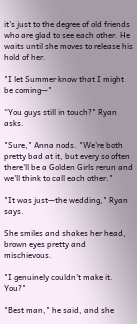it's just to the degree of old friends who are glad to see each other. He waits until she moves to release his hold of her.

"I let Summer know that I might be coming—"

“You guys still in touch?" Ryan asks.

"Sure," Anna nods. "We're both pretty bad at it, but every so often there'll be a Golden Girls rerun and we'll think to call each other."

"It was just—the wedding," Ryan says.

She smiles and shakes her head, brown eyes pretty and mischievous.

"I genuinely couldn't make it. You?"

"Best man," he said, and she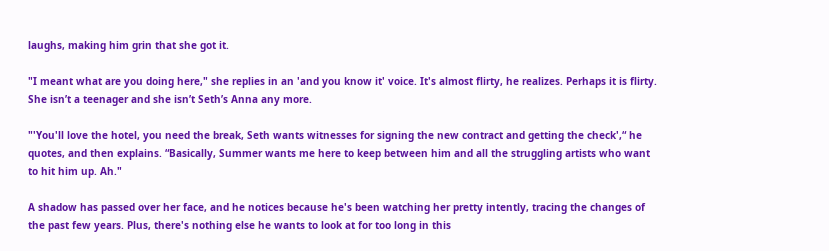laughs, making him grin that she got it.

"I meant what are you doing here," she replies in an 'and you know it' voice. It's almost flirty, he realizes. Perhaps it is flirty. She isn’t a teenager and she isn’t Seth’s Anna any more.

"'You'll love the hotel, you need the break, Seth wants witnesses for signing the new contract and getting the check',“ he quotes, and then explains. “Basically, Summer wants me here to keep between him and all the struggling artists who want to hit him up. Ah."

A shadow has passed over her face, and he notices because he's been watching her pretty intently, tracing the changes of the past few years. Plus, there's nothing else he wants to look at for too long in this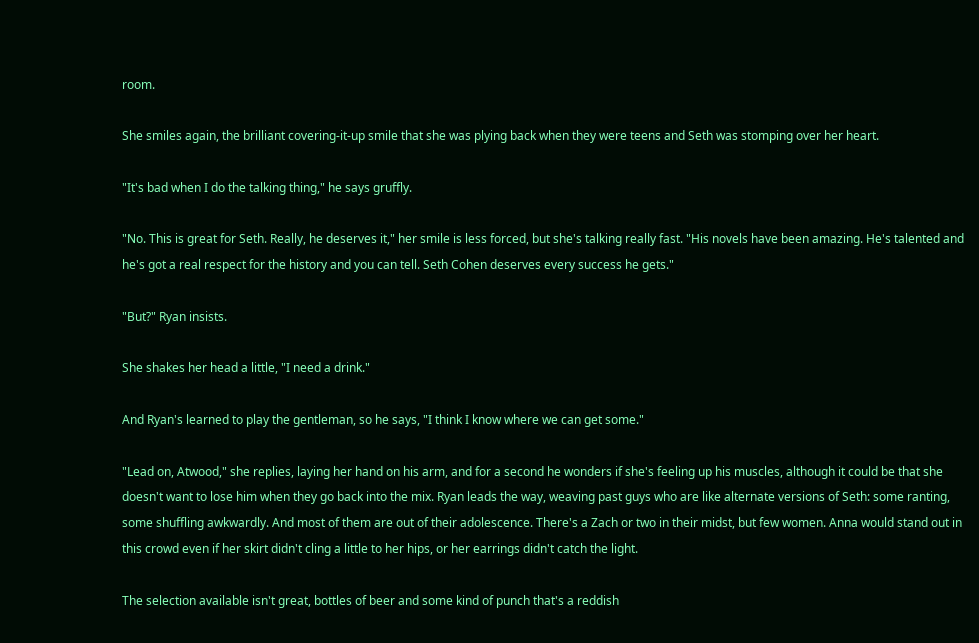room.

She smiles again, the brilliant covering-it-up smile that she was plying back when they were teens and Seth was stomping over her heart.

"It's bad when I do the talking thing," he says gruffly.

"No. This is great for Seth. Really, he deserves it," her smile is less forced, but she's talking really fast. "His novels have been amazing. He's talented and he's got a real respect for the history and you can tell. Seth Cohen deserves every success he gets."

"But?" Ryan insists.

She shakes her head a little, "I need a drink."

And Ryan's learned to play the gentleman, so he says, "I think I know where we can get some."

"Lead on, Atwood," she replies, laying her hand on his arm, and for a second he wonders if she's feeling up his muscles, although it could be that she doesn't want to lose him when they go back into the mix. Ryan leads the way, weaving past guys who are like alternate versions of Seth: some ranting, some shuffling awkwardly. And most of them are out of their adolescence. There's a Zach or two in their midst, but few women. Anna would stand out in this crowd even if her skirt didn't cling a little to her hips, or her earrings didn't catch the light.

The selection available isn't great, bottles of beer and some kind of punch that's a reddish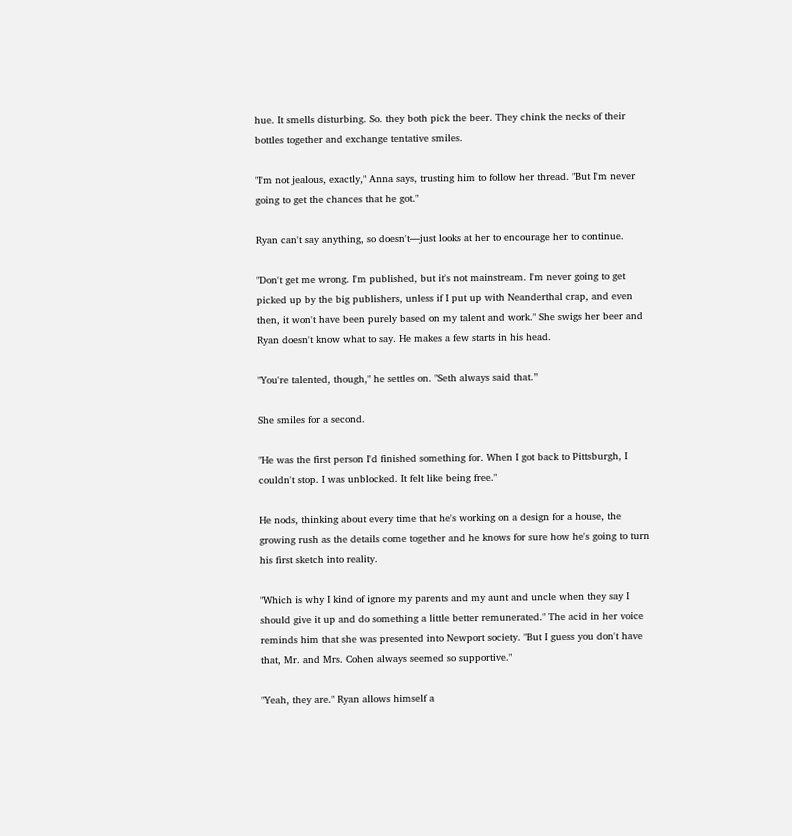hue. It smells disturbing. So. they both pick the beer. They chink the necks of their bottles together and exchange tentative smiles.

"I'm not jealous, exactly," Anna says, trusting him to follow her thread. "But I'm never going to get the chances that he got."

Ryan can't say anything, so doesn't—just looks at her to encourage her to continue.

"Don't get me wrong. I'm published, but it's not mainstream. I'm never going to get picked up by the big publishers, unless if I put up with Neanderthal crap, and even then, it won't have been purely based on my talent and work." She swigs her beer and Ryan doesn't know what to say. He makes a few starts in his head.

"You're talented, though," he settles on. "Seth always said that.”

She smiles for a second.

"He was the first person I'd finished something for. When I got back to Pittsburgh, I couldn't stop. I was unblocked. It felt like being free."

He nods, thinking about every time that he's working on a design for a house, the growing rush as the details come together and he knows for sure how he's going to turn his first sketch into reality.

"Which is why I kind of ignore my parents and my aunt and uncle when they say I should give it up and do something a little better remunerated." The acid in her voice reminds him that she was presented into Newport society. "But I guess you don't have that, Mr. and Mrs. Cohen always seemed so supportive."

"Yeah, they are." Ryan allows himself a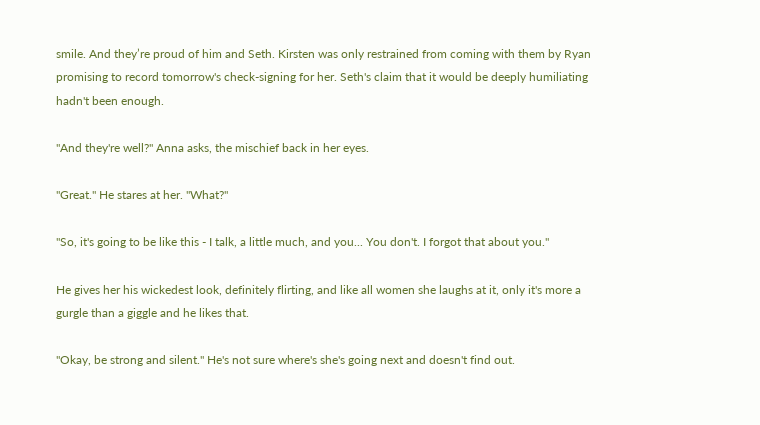smile. And they’re proud of him and Seth. Kirsten was only restrained from coming with them by Ryan promising to record tomorrow's check-signing for her. Seth's claim that it would be deeply humiliating hadn't been enough.

"And they're well?" Anna asks, the mischief back in her eyes.

"Great." He stares at her. "What?"

"So, it's going to be like this - I talk, a little much, and you... You don't. I forgot that about you."

He gives her his wickedest look, definitely flirting, and like all women she laughs at it, only it's more a gurgle than a giggle and he likes that.

"Okay, be strong and silent." He's not sure where's she's going next and doesn't find out.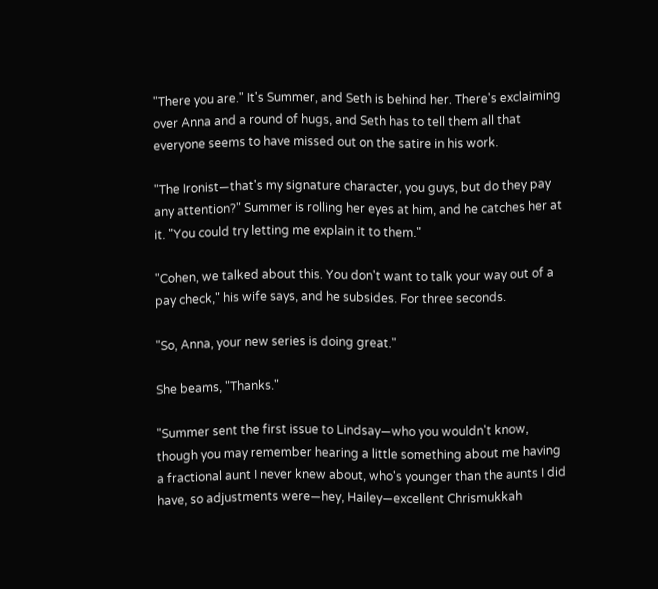"There you are." It's Summer, and Seth is behind her. There's exclaiming over Anna and a round of hugs, and Seth has to tell them all that everyone seems to have missed out on the satire in his work.

"The Ironist—that's my signature character, you guys, but do they pay any attention?" Summer is rolling her eyes at him, and he catches her at it. "You could try letting me explain it to them."

"Cohen, we talked about this. You don't want to talk your way out of a pay check," his wife says, and he subsides. For three seconds.

"So, Anna, your new series is doing great."

She beams, "Thanks."

"Summer sent the first issue to Lindsay—who you wouldn't know, though you may remember hearing a little something about me having a fractional aunt I never knew about, who's younger than the aunts I did have, so adjustments were—hey, Hailey—excellent Chrismukkah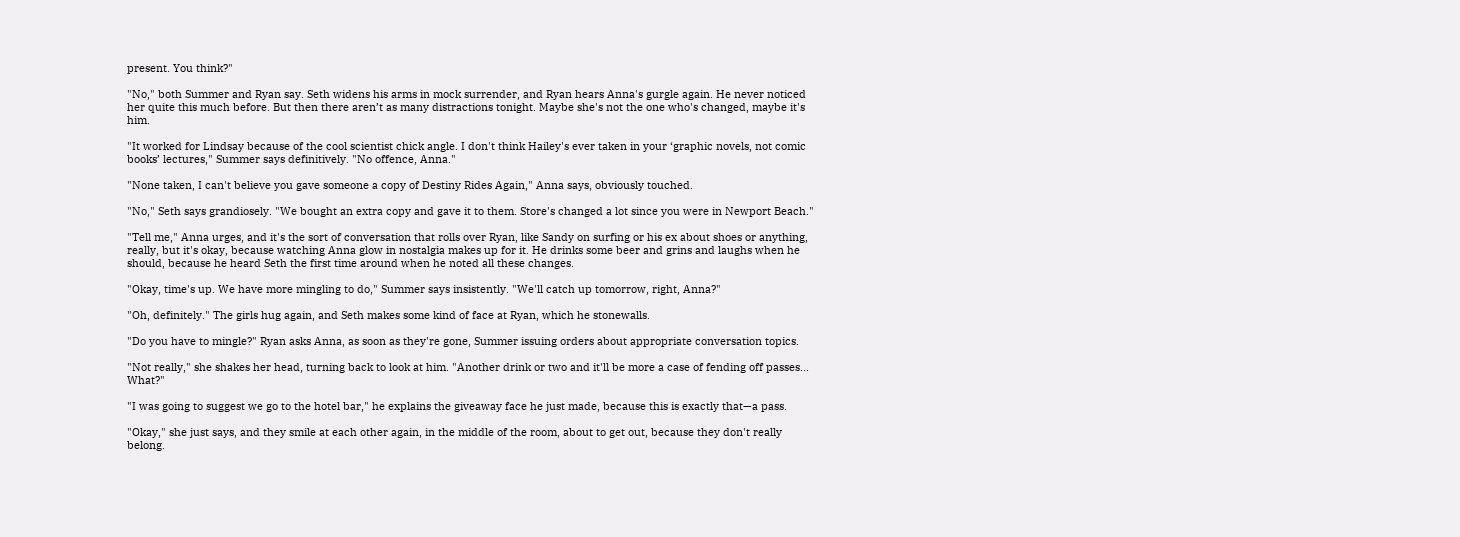present. You think?"

"No," both Summer and Ryan say. Seth widens his arms in mock surrender, and Ryan hears Anna's gurgle again. He never noticed her quite this much before. But then there aren’t as many distractions tonight. Maybe she's not the one who's changed, maybe it's him.

"It worked for Lindsay because of the cool scientist chick angle. I don't think Hailey's ever taken in your ‘graphic novels, not comic books’ lectures," Summer says definitively. "No offence, Anna."

"None taken, I can't believe you gave someone a copy of Destiny Rides Again," Anna says, obviously touched.

"No," Seth says grandiosely. "We bought an extra copy and gave it to them. Store's changed a lot since you were in Newport Beach."

"Tell me," Anna urges, and it's the sort of conversation that rolls over Ryan, like Sandy on surfing or his ex about shoes or anything, really, but it's okay, because watching Anna glow in nostalgia makes up for it. He drinks some beer and grins and laughs when he should, because he heard Seth the first time around when he noted all these changes.

"Okay, time's up. We have more mingling to do," Summer says insistently. "We'll catch up tomorrow, right, Anna?"

"Oh, definitely." The girls hug again, and Seth makes some kind of face at Ryan, which he stonewalls.

"Do you have to mingle?" Ryan asks Anna, as soon as they're gone, Summer issuing orders about appropriate conversation topics.

"Not really," she shakes her head, turning back to look at him. "Another drink or two and it'll be more a case of fending off passes... What?"

"I was going to suggest we go to the hotel bar," he explains the giveaway face he just made, because this is exactly that—a pass.

"Okay," she just says, and they smile at each other again, in the middle of the room, about to get out, because they don't really belong.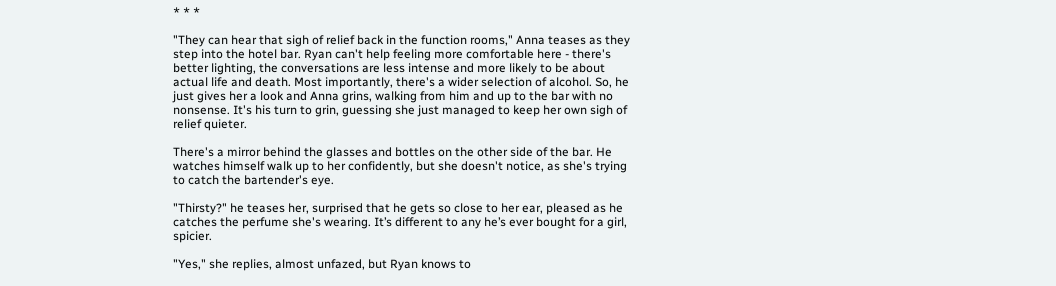* * *

"They can hear that sigh of relief back in the function rooms," Anna teases as they step into the hotel bar. Ryan can't help feeling more comfortable here - there's better lighting, the conversations are less intense and more likely to be about actual life and death. Most importantly, there's a wider selection of alcohol. So, he just gives her a look and Anna grins, walking from him and up to the bar with no nonsense. It's his turn to grin, guessing she just managed to keep her own sigh of relief quieter.

There's a mirror behind the glasses and bottles on the other side of the bar. He watches himself walk up to her confidently, but she doesn't notice, as she's trying to catch the bartender's eye.

"Thirsty?" he teases her, surprised that he gets so close to her ear, pleased as he catches the perfume she's wearing. It’s different to any he’s ever bought for a girl, spicier.

"Yes," she replies, almost unfazed, but Ryan knows to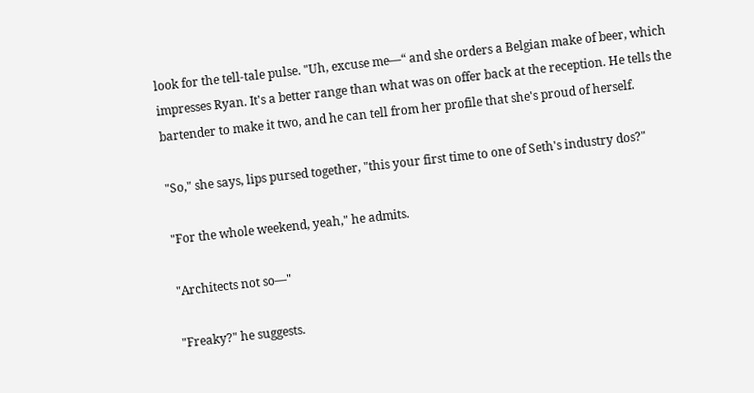look for the tell-tale pulse. "Uh, excuse me—“ and she orders a Belgian make of beer, which impresses Ryan. It's a better range than what was on offer back at the reception. He tells the bartender to make it two, and he can tell from her profile that she's proud of herself.

"So," she says, lips pursed together, "this your first time to one of Seth's industry dos?"

"For the whole weekend, yeah," he admits.

"Architects not so—"

"Freaky?" he suggests.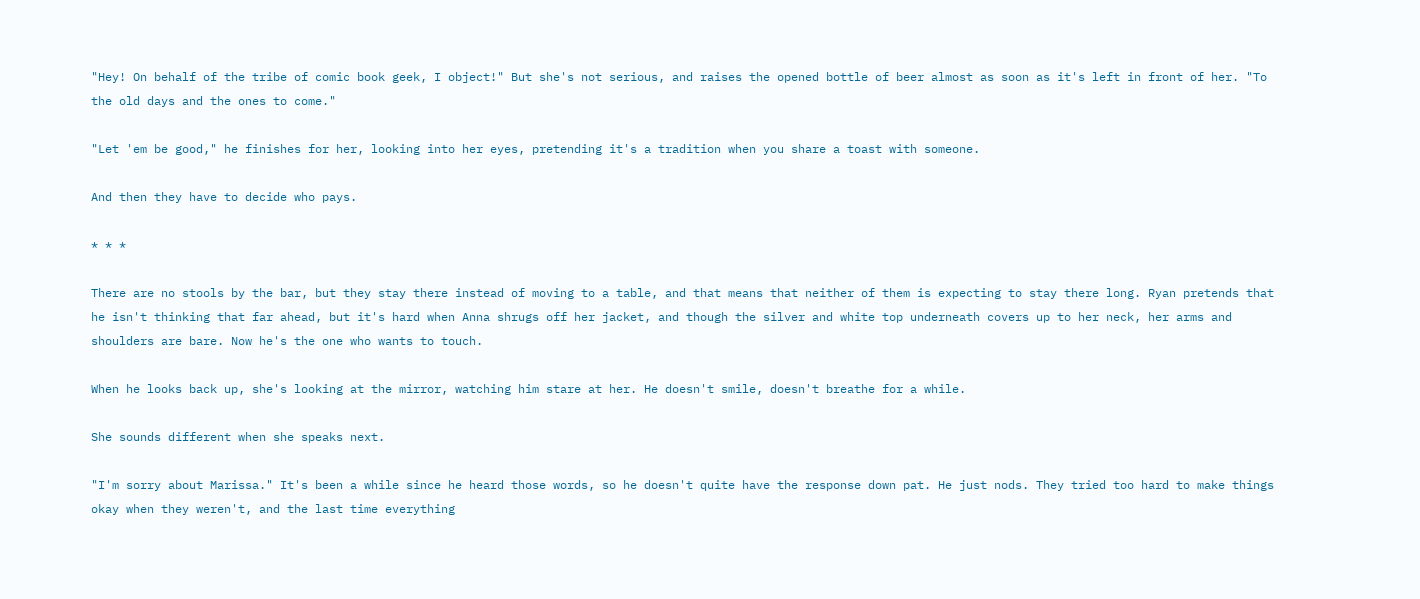"Hey! On behalf of the tribe of comic book geek, I object!" But she's not serious, and raises the opened bottle of beer almost as soon as it's left in front of her. "To the old days and the ones to come."

"Let 'em be good," he finishes for her, looking into her eyes, pretending it's a tradition when you share a toast with someone.

And then they have to decide who pays.

* * *

There are no stools by the bar, but they stay there instead of moving to a table, and that means that neither of them is expecting to stay there long. Ryan pretends that he isn't thinking that far ahead, but it's hard when Anna shrugs off her jacket, and though the silver and white top underneath covers up to her neck, her arms and shoulders are bare. Now he's the one who wants to touch.

When he looks back up, she's looking at the mirror, watching him stare at her. He doesn't smile, doesn't breathe for a while.

She sounds different when she speaks next.

"I'm sorry about Marissa." It's been a while since he heard those words, so he doesn't quite have the response down pat. He just nods. They tried too hard to make things okay when they weren't, and the last time everything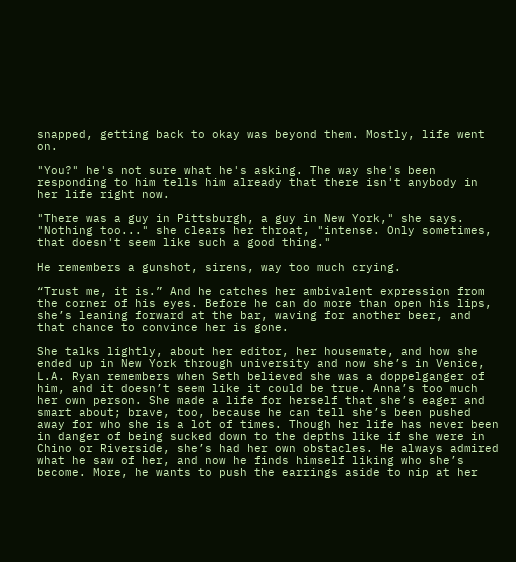snapped, getting back to okay was beyond them. Mostly, life went on.

"You?" he's not sure what he's asking. The way she's been responding to him tells him already that there isn't anybody in her life right now.

"There was a guy in Pittsburgh, a guy in New York," she says. "Nothing too..." she clears her throat, "intense. Only sometimes, that doesn't seem like such a good thing."

He remembers a gunshot, sirens, way too much crying.

“Trust me, it is.” And he catches her ambivalent expression from the corner of his eyes. Before he can do more than open his lips, she’s leaning forward at the bar, waving for another beer, and that chance to convince her is gone.

She talks lightly, about her editor, her housemate, and how she ended up in New York through university and now she’s in Venice, L.A. Ryan remembers when Seth believed she was a doppelganger of him, and it doesn’t seem like it could be true. Anna’s too much her own person. She made a life for herself that she’s eager and smart about; brave, too, because he can tell she’s been pushed away for who she is a lot of times. Though her life has never been in danger of being sucked down to the depths like if she were in Chino or Riverside, she’s had her own obstacles. He always admired what he saw of her, and now he finds himself liking who she’s become. More, he wants to push the earrings aside to nip at her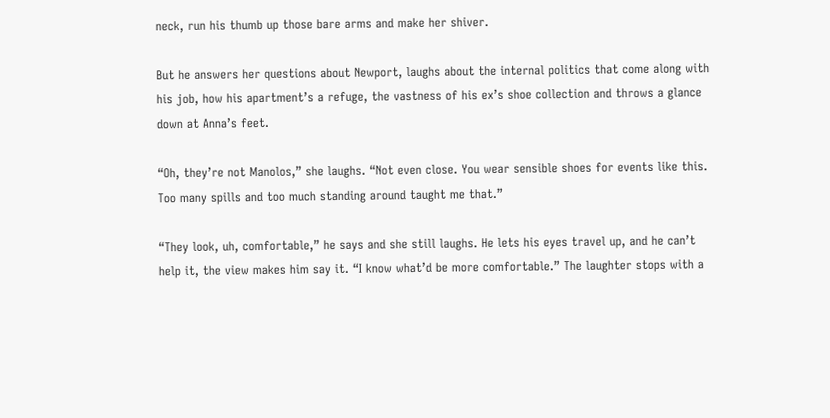neck, run his thumb up those bare arms and make her shiver.

But he answers her questions about Newport, laughs about the internal politics that come along with his job, how his apartment’s a refuge, the vastness of his ex’s shoe collection and throws a glance down at Anna’s feet.

“Oh, they’re not Manolos,” she laughs. “Not even close. You wear sensible shoes for events like this. Too many spills and too much standing around taught me that.”

“They look, uh, comfortable,” he says and she still laughs. He lets his eyes travel up, and he can’t help it, the view makes him say it. “I know what’d be more comfortable.” The laughter stops with a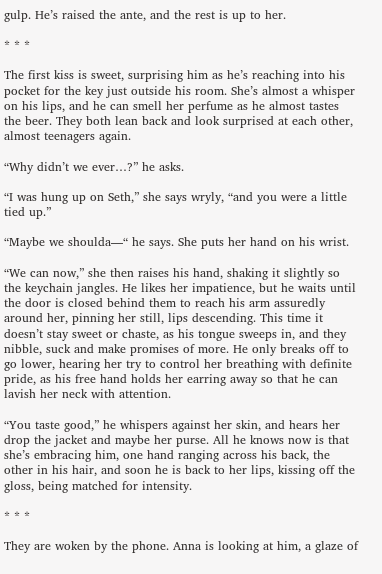gulp. He’s raised the ante, and the rest is up to her.

* * *

The first kiss is sweet, surprising him as he’s reaching into his pocket for the key just outside his room. She’s almost a whisper on his lips, and he can smell her perfume as he almost tastes the beer. They both lean back and look surprised at each other, almost teenagers again.

“Why didn’t we ever…?” he asks.

“I was hung up on Seth,” she says wryly, “and you were a little tied up.”

“Maybe we shoulda—“ he says. She puts her hand on his wrist.

“We can now,” she then raises his hand, shaking it slightly so the keychain jangles. He likes her impatience, but he waits until the door is closed behind them to reach his arm assuredly around her, pinning her still, lips descending. This time it doesn’t stay sweet or chaste, as his tongue sweeps in, and they nibble, suck and make promises of more. He only breaks off to go lower, hearing her try to control her breathing with definite pride, as his free hand holds her earring away so that he can lavish her neck with attention.

“You taste good,” he whispers against her skin, and hears her drop the jacket and maybe her purse. All he knows now is that she’s embracing him, one hand ranging across his back, the other in his hair, and soon he is back to her lips, kissing off the gloss, being matched for intensity.

* * *

They are woken by the phone. Anna is looking at him, a glaze of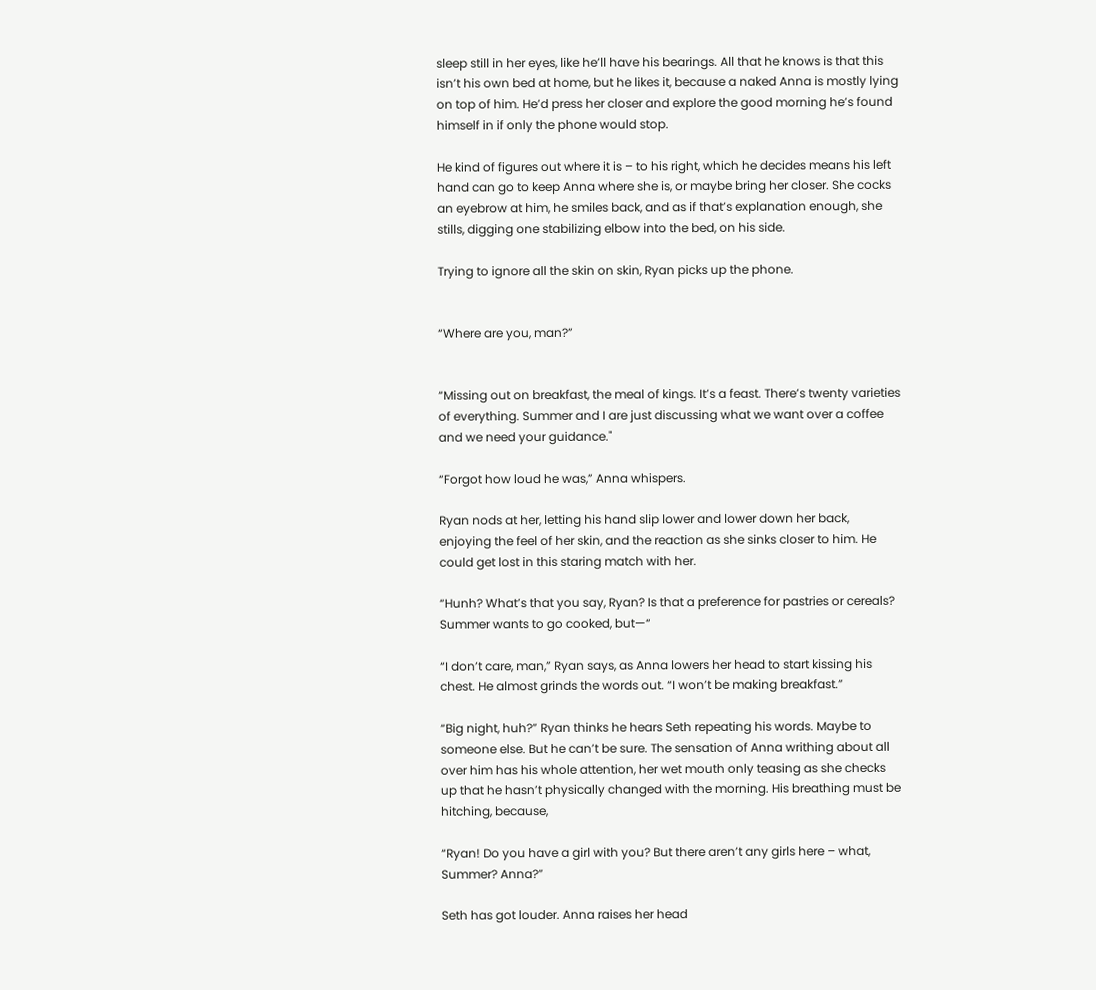sleep still in her eyes, like he’ll have his bearings. All that he knows is that this isn’t his own bed at home, but he likes it, because a naked Anna is mostly lying on top of him. He’d press her closer and explore the good morning he’s found himself in if only the phone would stop.

He kind of figures out where it is – to his right, which he decides means his left hand can go to keep Anna where she is, or maybe bring her closer. She cocks an eyebrow at him, he smiles back, and as if that’s explanation enough, she stills, digging one stabilizing elbow into the bed, on his side.

Trying to ignore all the skin on skin, Ryan picks up the phone.


“Where are you, man?”


“Missing out on breakfast, the meal of kings. It’s a feast. There’s twenty varieties of everything. Summer and I are just discussing what we want over a coffee and we need your guidance."

“Forgot how loud he was,” Anna whispers.

Ryan nods at her, letting his hand slip lower and lower down her back, enjoying the feel of her skin, and the reaction as she sinks closer to him. He could get lost in this staring match with her.

“Hunh? What’s that you say, Ryan? Is that a preference for pastries or cereals? Summer wants to go cooked, but—“

“I don’t care, man,” Ryan says, as Anna lowers her head to start kissing his chest. He almost grinds the words out. “I won’t be making breakfast.”

“Big night, huh?” Ryan thinks he hears Seth repeating his words. Maybe to someone else. But he can’t be sure. The sensation of Anna writhing about all over him has his whole attention, her wet mouth only teasing as she checks up that he hasn’t physically changed with the morning. His breathing must be hitching, because,

“Ryan! Do you have a girl with you? But there aren’t any girls here – what, Summer? Anna?”

Seth has got louder. Anna raises her head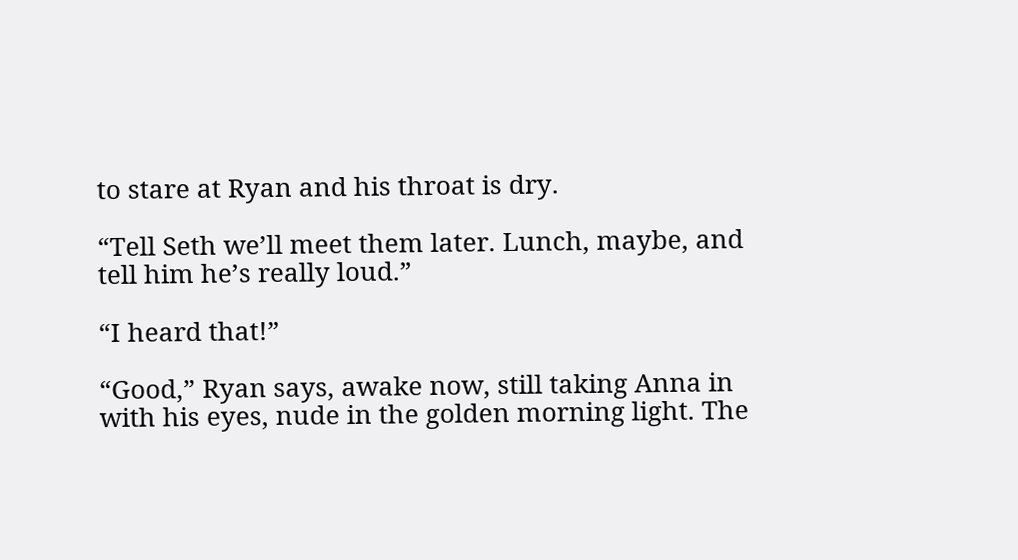to stare at Ryan and his throat is dry.

“Tell Seth we’ll meet them later. Lunch, maybe, and tell him he’s really loud.”

“I heard that!”

“Good,” Ryan says, awake now, still taking Anna in with his eyes, nude in the golden morning light. The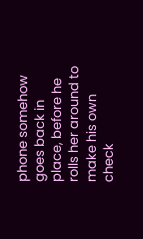phone somehow goes back in place, before he rolls her around to make his own check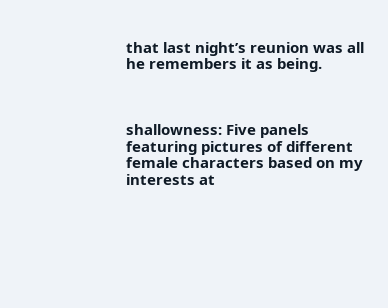that last night’s reunion was all he remembers it as being.



shallowness: Five panels featuring pictures of different female characters based on my interests at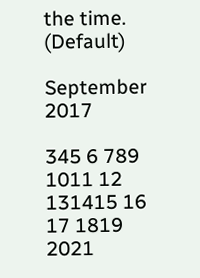the time. (Default)

September 2017

345 6 789
1011 12 131415 16
17 1819 2021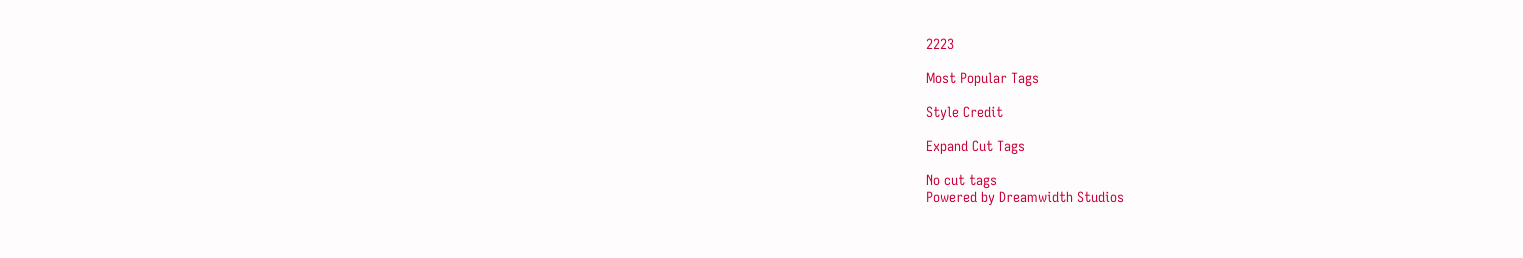2223

Most Popular Tags

Style Credit

Expand Cut Tags

No cut tags
Powered by Dreamwidth Studios